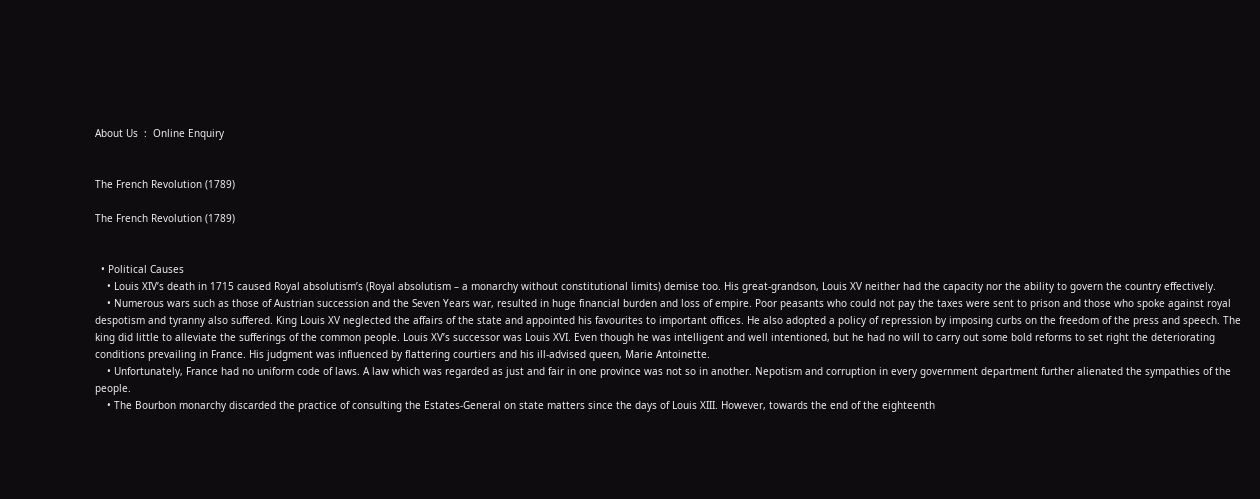About Us  :  Online Enquiry


The French Revolution (1789)

The French Revolution (1789)


  • Political Causes
    • Louis XIV’s death in 1715 caused Royal absolutism’s (Royal absolutism – a monarchy without constitutional limits) demise too. His great-grandson, Louis XV neither had the capacity nor the ability to govern the country effectively.
    • Numerous wars such as those of Austrian succession and the Seven Years war, resulted in huge financial burden and loss of empire. Poor peasants who could not pay the taxes were sent to prison and those who spoke against royal despotism and tyranny also suffered. King Louis XV neglected the affairs of the state and appointed his favourites to important offices. He also adopted a policy of repression by imposing curbs on the freedom of the press and speech. The king did little to alleviate the sufferings of the common people. Louis XV’s successor was Louis XVI. Even though he was intelligent and well intentioned, but he had no will to carry out some bold reforms to set right the deteriorating conditions prevailing in France. His judgment was influenced by flattering courtiers and his ill-advised queen, Marie Antoinette.
    • Unfortunately, France had no uniform code of laws. A law which was regarded as just and fair in one province was not so in another. Nepotism and corruption in every government department further alienated the sympathies of the people.
    • The Bourbon monarchy discarded the practice of consulting the Estates-General on state matters since the days of Louis XIII. However, towards the end of the eighteenth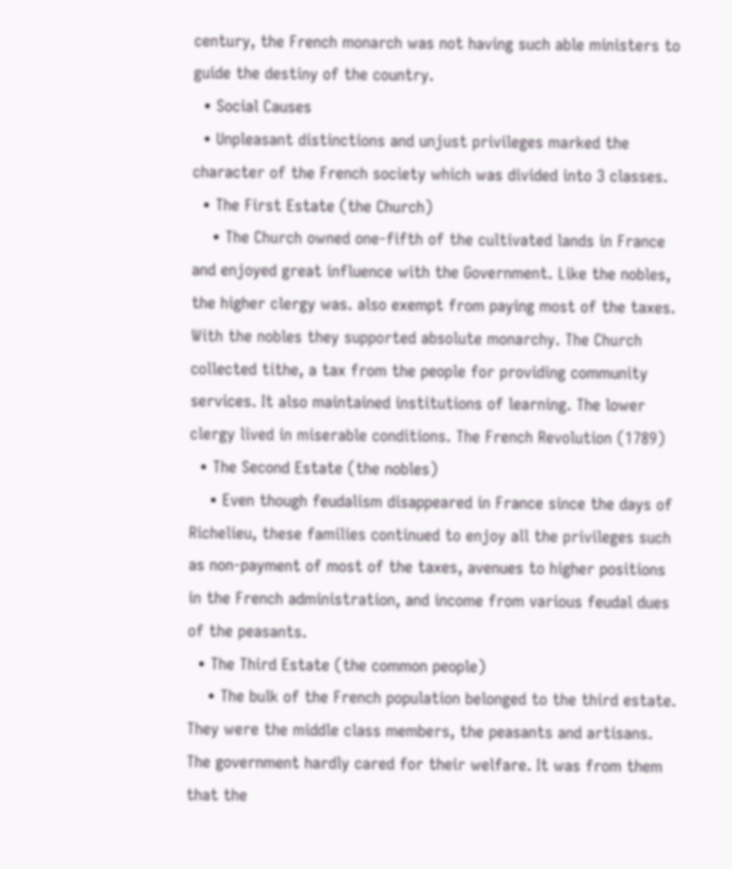century, the French monarch was not having such able ministers to guide the destiny of the country.
  • Social Causes
  • Unpleasant distinctions and unjust privileges marked the character of the French society which was divided into 3 classes.
  • The First Estate (the Church)
    • The Church owned one-fifth of the cultivated lands in France and enjoyed great influence with the Government. Like the nobles, the higher clergy was. also exempt from paying most of the taxes. With the nobles they supported absolute monarchy. The Church collected tithe, a tax from the people for providing community services. It also maintained institutions of learning. The lower clergy lived in miserable conditions. The French Revolution (1789)
  • The Second Estate (the nobles)
    • Even though feudalism disappeared in France since the days of Richelieu, these families continued to enjoy all the privileges such as non-payment of most of the taxes, avenues to higher positions in the French administration, and income from various feudal dues of the peasants.
  • The Third Estate (the common people)
    • The bulk of the French population belonged to the third estate. They were the middle class members, the peasants and artisans. The government hardly cared for their welfare. It was from them that the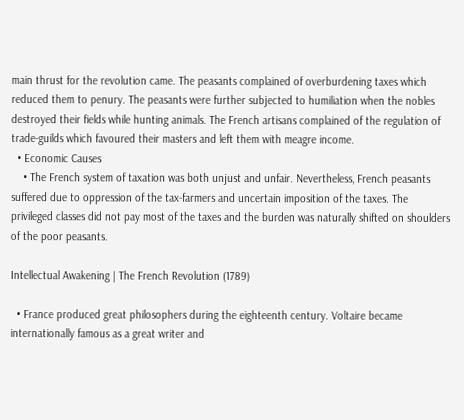main thrust for the revolution came. The peasants complained of overburdening taxes which reduced them to penury. The peasants were further subjected to humiliation when the nobles destroyed their fields while hunting animals. The French artisans complained of the regulation of trade-guilds which favoured their masters and left them with meagre income.
  • Economic Causes
    • The French system of taxation was both unjust and unfair. Nevertheless, French peasants suffered due to oppression of the tax-farmers and uncertain imposition of the taxes. The privileged classes did not pay most of the taxes and the burden was naturally shifted on shoulders of the poor peasants.

Intellectual Awakening | The French Revolution (1789)

  • France produced great philosophers during the eighteenth century. Voltaire became internationally famous as a great writer and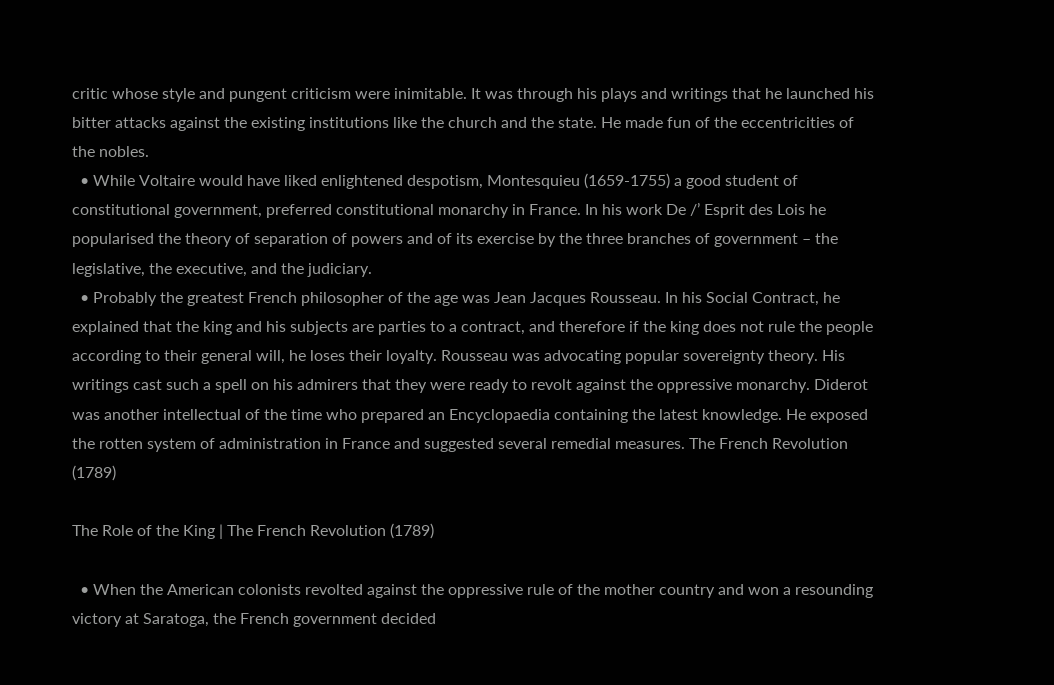critic whose style and pungent criticism were inimitable. It was through his plays and writings that he launched his bitter attacks against the existing institutions like the church and the state. He made fun of the eccentricities of the nobles.
  • While Voltaire would have liked enlightened despotism, Montesquieu (1659-1755) a good student of constitutional government, preferred constitutional monarchy in France. In his work De /’ Esprit des Lois he popularised the theory of separation of powers and of its exercise by the three branches of government – the legislative, the executive, and the judiciary.
  • Probably the greatest French philosopher of the age was Jean Jacques Rousseau. In his Social Contract, he explained that the king and his subjects are parties to a contract, and therefore if the king does not rule the people according to their general will, he loses their loyalty. Rousseau was advocating popular sovereignty theory. His writings cast such a spell on his admirers that they were ready to revolt against the oppressive monarchy. Diderot was another intellectual of the time who prepared an Encyclopaedia containing the latest knowledge. He exposed the rotten system of administration in France and suggested several remedial measures. The French Revolution (1789)

The Role of the King | The French Revolution (1789)

  • When the American colonists revolted against the oppressive rule of the mother country and won a resounding victory at Saratoga, the French government decided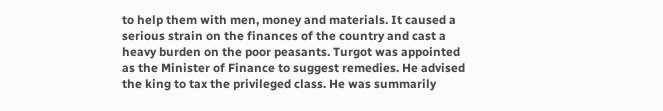to help them with men, money and materials. It caused a serious strain on the finances of the country and cast a heavy burden on the poor peasants. Turgot was appointed as the Minister of Finance to suggest remedies. He advised the king to tax the privileged class. He was summarily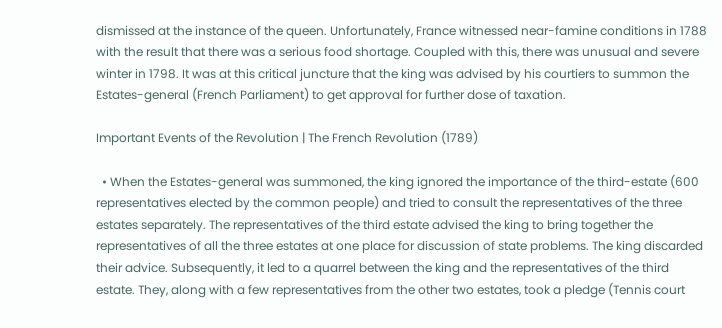dismissed at the instance of the queen. Unfortunately, France witnessed near-famine conditions in 1788 with the result that there was a serious food shortage. Coupled with this, there was unusual and severe winter in 1798. It was at this critical juncture that the king was advised by his courtiers to summon the Estates-general (French Parliament) to get approval for further dose of taxation.

Important Events of the Revolution | The French Revolution (1789)

  • When the Estates-general was summoned, the king ignored the importance of the third-estate (600 representatives elected by the common people) and tried to consult the representatives of the three estates separately. The representatives of the third estate advised the king to bring together the representatives of all the three estates at one place for discussion of state problems. The king discarded their advice. Subsequently, it led to a quarrel between the king and the representatives of the third estate. They, along with a few representatives from the other two estates, took a pledge (Tennis court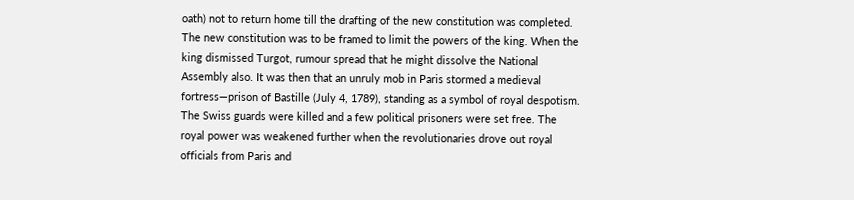oath) not to return home till the drafting of the new constitution was completed. The new constitution was to be framed to limit the powers of the king. When the king dismissed Turgot, rumour spread that he might dissolve the National Assembly also. It was then that an unruly mob in Paris stormed a medieval fortress—prison of Bastille (July 4, 1789), standing as a symbol of royal despotism. The Swiss guards were killed and a few political prisoners were set free. The royal power was weakened further when the revolutionaries drove out royal officials from Paris and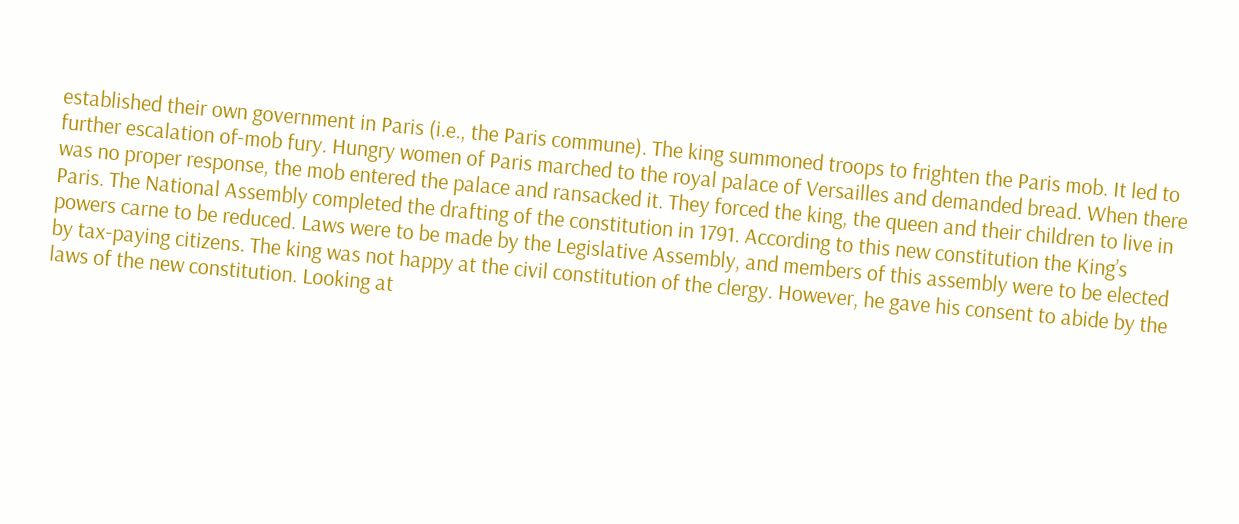established their own government in Paris (i.e., the Paris commune). The king summoned troops to frighten the Paris mob. It led to further escalation of-mob fury. Hungry women of Paris marched to the royal palace of Versailles and demanded bread. When there was no proper response, the mob entered the palace and ransacked it. They forced the king, the queen and their children to live in Paris. The National Assembly completed the drafting of the constitution in 1791. According to this new constitution the King’s powers carne to be reduced. Laws were to be made by the Legislative Assembly, and members of this assembly were to be elected by tax-paying citizens. The king was not happy at the civil constitution of the clergy. However, he gave his consent to abide by the laws of the new constitution. Looking at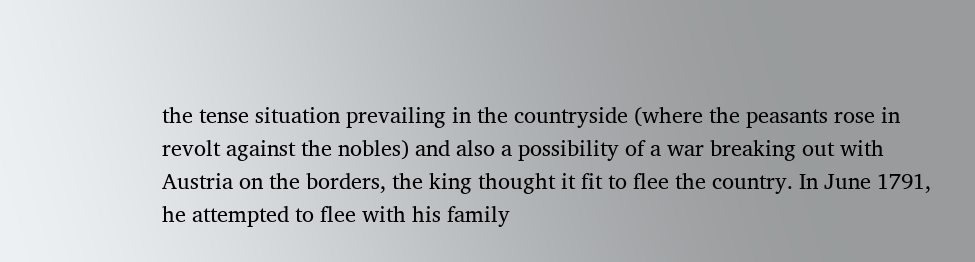the tense situation prevailing in the countryside (where the peasants rose in revolt against the nobles) and also a possibility of a war breaking out with Austria on the borders, the king thought it fit to flee the country. In June 1791, he attempted to flee with his family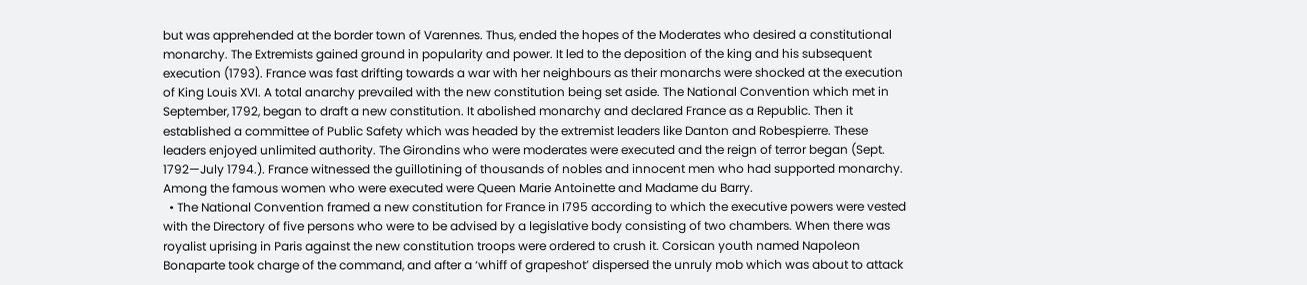but was apprehended at the border town of Varennes. Thus, ended the hopes of the Moderates who desired a constitutional monarchy. The Extremists gained ground in popularity and power. It led to the deposition of the king and his subsequent execution (1793). France was fast drifting towards a war with her neighbours as their monarchs were shocked at the execution of King Louis XVI. A total anarchy prevailed with the new constitution being set aside. The National Convention which met in September, 1792, began to draft a new constitution. It abolished monarchy and declared France as a Republic. Then it established a committee of Public Safety which was headed by the extremist leaders like Danton and Robespierre. These leaders enjoyed unlimited authority. The Girondins who were moderates were executed and the reign of terror began (Sept. 1792—July 1794.). France witnessed the guillotining of thousands of nobles and innocent men who had supported monarchy. Among the famous women who were executed were Queen Marie Antoinette and Madame du Barry.
  • The National Convention framed a new constitution for France in I795 according to which the executive powers were vested with the Directory of five persons who were to be advised by a legislative body consisting of two chambers. When there was royalist uprising in Paris against the new constitution troops were ordered to crush it. Corsican youth named Napoleon Bonaparte took charge of the command, and after a ‘whiff of grapeshot’ dispersed the unruly mob which was about to attack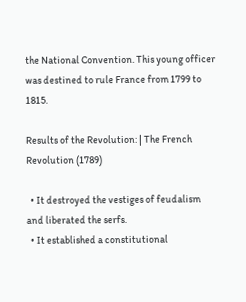the National Convention. This young officer was destined to rule France from 1799 to 1815.

Results of the Revolution: | The French Revolution (1789)

  • It destroyed the vestiges of feudalism and liberated the serfs.
  • It established a constitutional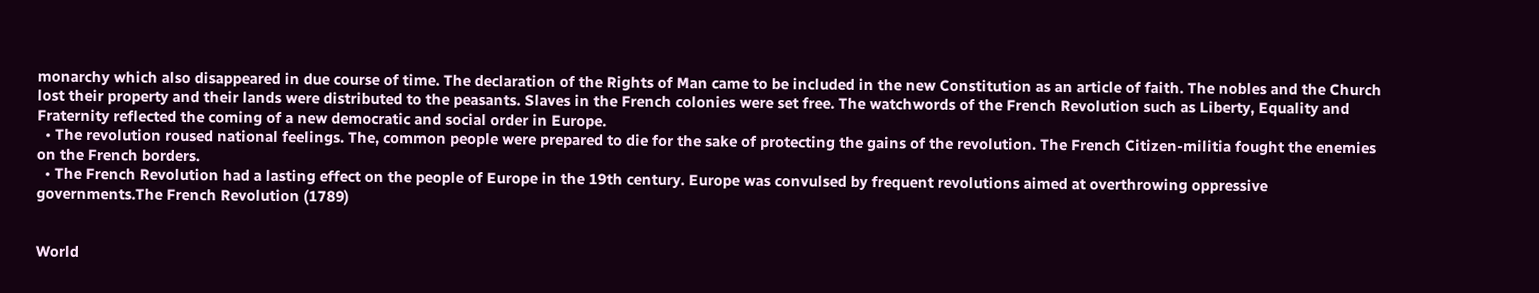monarchy which also disappeared in due course of time. The declaration of the Rights of Man came to be included in the new Constitution as an article of faith. The nobles and the Church lost their property and their lands were distributed to the peasants. Slaves in the French colonies were set free. The watchwords of the French Revolution such as Liberty, Equality and Fraternity reflected the coming of a new democratic and social order in Europe.
  • The revolution roused national feelings. The, common people were prepared to die for the sake of protecting the gains of the revolution. The French Citizen-militia fought the enemies on the French borders.
  • The French Revolution had a lasting effect on the people of Europe in the 19th century. Europe was convulsed by frequent revolutions aimed at overthrowing oppressive governments.The French Revolution (1789)


World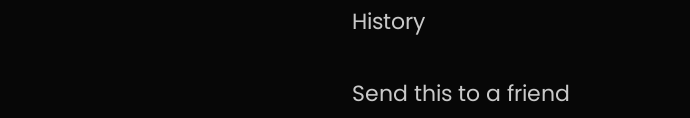History

Send this to a friend